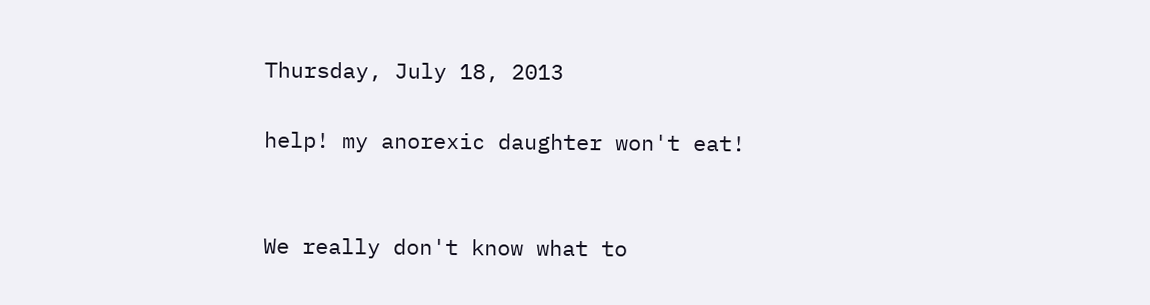Thursday, July 18, 2013

help! my anorexic daughter won't eat!


We really don't know what to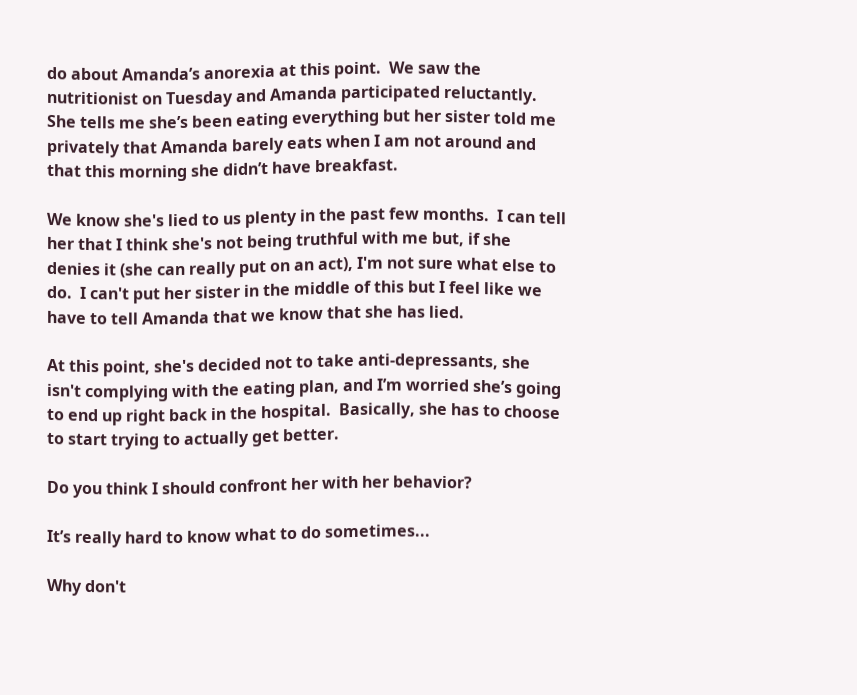do about Amanda’s anorexia at this point.  We saw the nutritionist on Tuesday and Amanda participated reluctantly.  She tells me she’s been eating everything but her sister told me privately that Amanda barely eats when I am not around and that this morning she didn’t have breakfast.

We know she's lied to us plenty in the past few months.  I can tell her that I think she's not being truthful with me but, if she denies it (she can really put on an act), I'm not sure what else to do.  I can't put her sister in the middle of this but I feel like we have to tell Amanda that we know that she has lied.

At this point, she's decided not to take anti-depressants, she isn't complying with the eating plan, and I’m worried she’s going to end up right back in the hospital.  Basically, she has to choose to start trying to actually get better.

Do you think I should confront her with her behavior?

It’s really hard to know what to do sometimes...

Why don't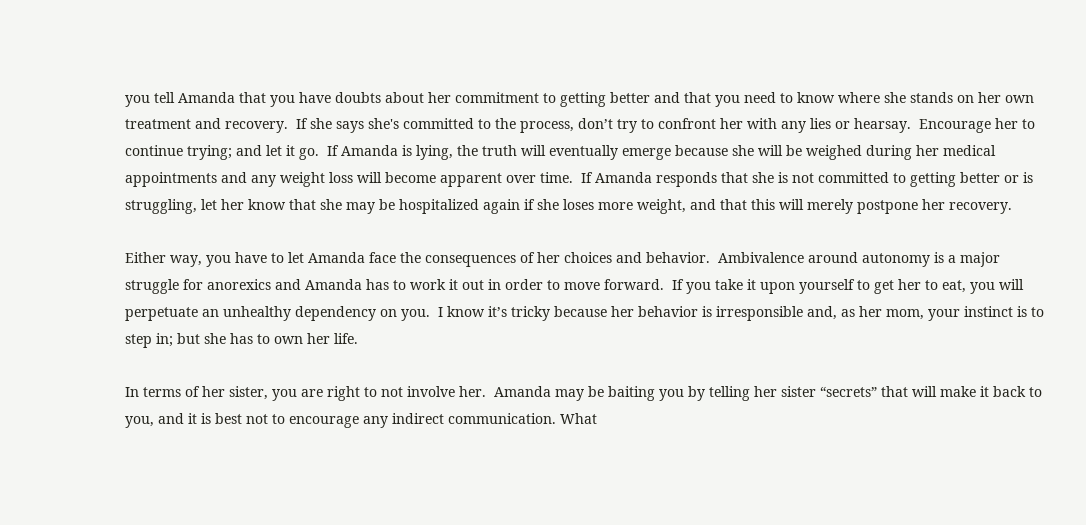you tell Amanda that you have doubts about her commitment to getting better and that you need to know where she stands on her own treatment and recovery.  If she says she's committed to the process, don’t try to confront her with any lies or hearsay.  Encourage her to continue trying; and let it go.  If Amanda is lying, the truth will eventually emerge because she will be weighed during her medical appointments and any weight loss will become apparent over time.  If Amanda responds that she is not committed to getting better or is struggling, let her know that she may be hospitalized again if she loses more weight, and that this will merely postpone her recovery.

Either way, you have to let Amanda face the consequences of her choices and behavior.  Ambivalence around autonomy is a major struggle for anorexics and Amanda has to work it out in order to move forward.  If you take it upon yourself to get her to eat, you will perpetuate an unhealthy dependency on you.  I know it’s tricky because her behavior is irresponsible and, as her mom, your instinct is to step in; but she has to own her life.

In terms of her sister, you are right to not involve her.  Amanda may be baiting you by telling her sister “secrets” that will make it back to you, and it is best not to encourage any indirect communication. What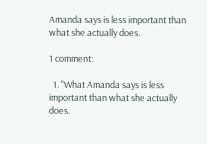Amanda says is less important than what she actually does.

1 comment:

  1. "What Amanda says is less important than what she actually does.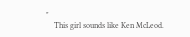"
    This girl sounds like Ken McLeod.